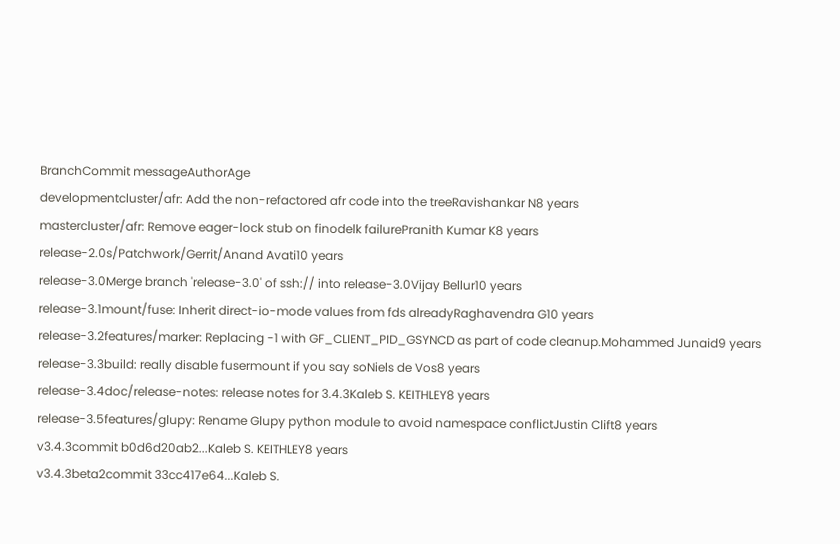BranchCommit messageAuthorAge
developmentcluster/afr: Add the non-refactored afr code into the treeRavishankar N8 years
mastercluster/afr: Remove eager-lock stub on finodelk failurePranith Kumar K8 years
release-2.0s/Patchwork/Gerrit/Anand Avati10 years
release-3.0Merge branch 'release-3.0' of ssh:// into release-3.0Vijay Bellur10 years
release-3.1mount/fuse: Inherit direct-io-mode values from fds alreadyRaghavendra G10 years
release-3.2features/marker: Replacing -1 with GF_CLIENT_PID_GSYNCD as part of code cleanup.Mohammed Junaid9 years
release-3.3build: really disable fusermount if you say soNiels de Vos8 years
release-3.4doc/release-notes: release notes for 3.4.3Kaleb S. KEITHLEY8 years
release-3.5features/glupy: Rename Glupy python module to avoid namespace conflictJustin Clift8 years
v3.4.3commit b0d6d20ab2...Kaleb S. KEITHLEY8 years
v3.4.3beta2commit 33cc417e64...Kaleb S.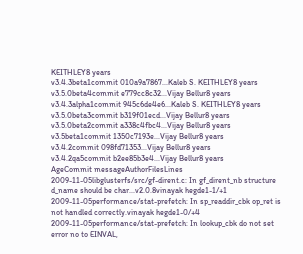KEITHLEY8 years
v3.4.3beta1commit 010a9a7867...Kaleb S. KEITHLEY8 years
v3.5.0beta4commit e779cc8c32...Vijay Bellur8 years
v3.4.3alpha1commit 945c6de4e6...Kaleb S. KEITHLEY8 years
v3.5.0beta3commit b319f01ecd...Vijay Bellur8 years
v3.5.0beta2commit a338c4fbc4...Vijay Bellur8 years
v3.5beta1commit 1350c7193e...Vijay Bellur8 years
v3.4.2commit 098fd71353...Vijay Bellur8 years
v3.4.2qa5commit b2ee85b3e4...Vijay Bellur8 years
AgeCommit messageAuthorFilesLines
2009-11-05libglusterfs/src/gf-dirent.c: In gf_dirent_nb structure d_name should be char...v2.0.8vinayak hegde1-1/+1
2009-11-05performance/stat-prefetch: In sp_readdir_cbk op_ret is not handled correctly.vinayak hegde1-0/+4
2009-11-05performance/stat-prefetch: In lookup_cbk do not set error no to EINVAL,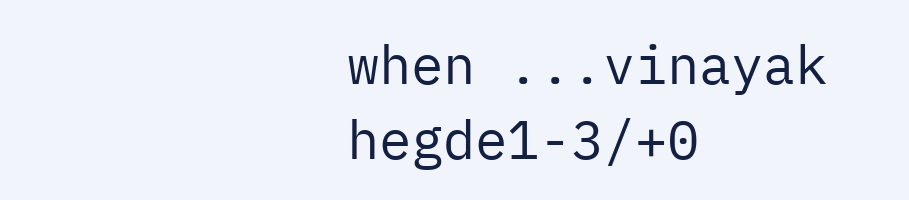when ...vinayak hegde1-3/+0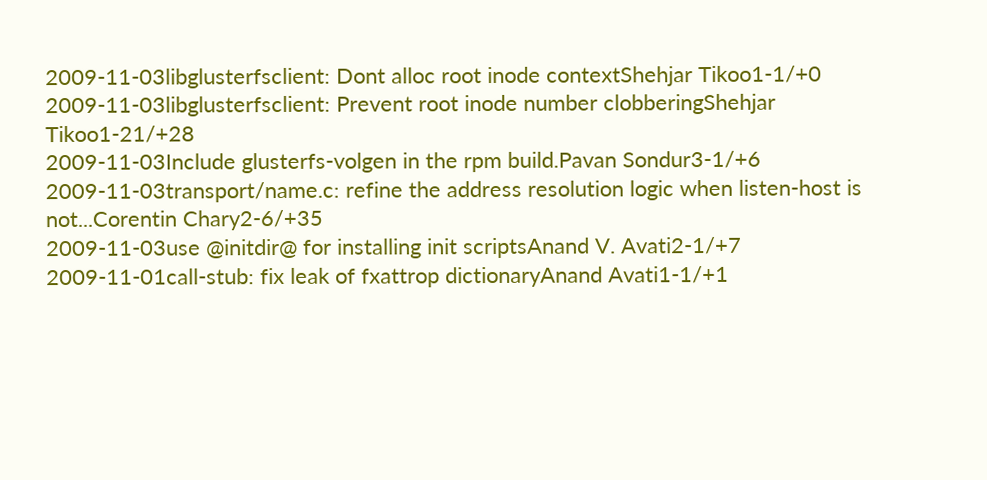2009-11-03libglusterfsclient: Dont alloc root inode contextShehjar Tikoo1-1/+0
2009-11-03libglusterfsclient: Prevent root inode number clobberingShehjar Tikoo1-21/+28
2009-11-03Include glusterfs-volgen in the rpm build.Pavan Sondur3-1/+6
2009-11-03transport/name.c: refine the address resolution logic when listen-host is not...Corentin Chary2-6/+35
2009-11-03use @initdir@ for installing init scriptsAnand V. Avati2-1/+7
2009-11-01call-stub: fix leak of fxattrop dictionaryAnand Avati1-1/+1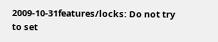2009-10-31features/locks: Do not try to set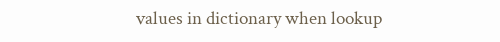values in dictionary when lookup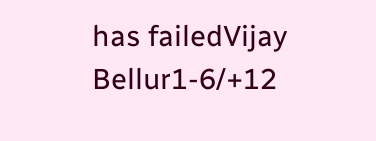has failedVijay Bellur1-6/+12